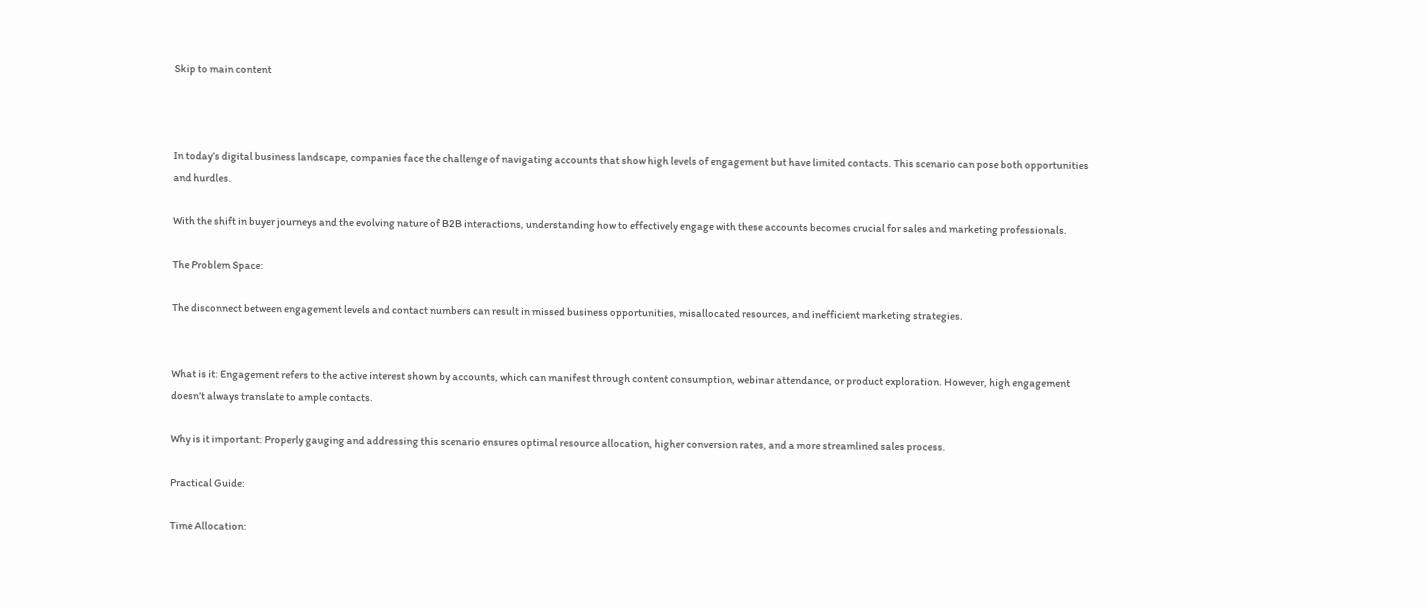Skip to main content



In today’s digital business landscape, companies face the challenge of navigating accounts that show high levels of engagement but have limited contacts. This scenario can pose both opportunities and hurdles.

With the shift in buyer journeys and the evolving nature of B2B interactions, understanding how to effectively engage with these accounts becomes crucial for sales and marketing professionals.

The Problem Space:

The disconnect between engagement levels and contact numbers can result in missed business opportunities, misallocated resources, and inefficient marketing strategies.


What is it: Engagement refers to the active interest shown by accounts, which can manifest through content consumption, webinar attendance, or product exploration. However, high engagement doesn’t always translate to ample contacts.

Why is it important: Properly gauging and addressing this scenario ensures optimal resource allocation, higher conversion rates, and a more streamlined sales process.

Practical Guide:

Time Allocation: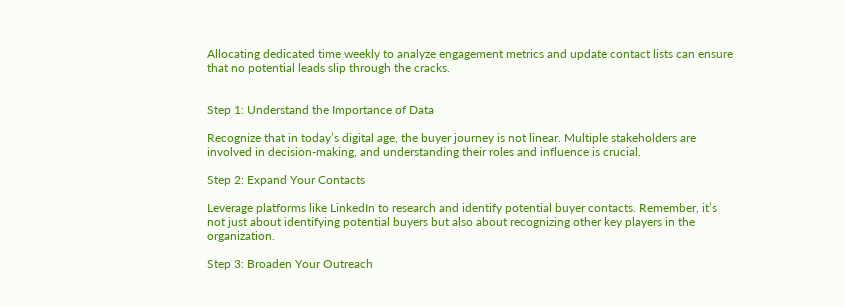Allocating dedicated time weekly to analyze engagement metrics and update contact lists can ensure that no potential leads slip through the cracks.


Step 1: Understand the Importance of Data

Recognize that in today’s digital age, the buyer journey is not linear. Multiple stakeholders are involved in decision-making, and understanding their roles and influence is crucial.

Step 2: Expand Your Contacts

Leverage platforms like LinkedIn to research and identify potential buyer contacts. Remember, it’s not just about identifying potential buyers but also about recognizing other key players in the organization.

Step 3: Broaden Your Outreach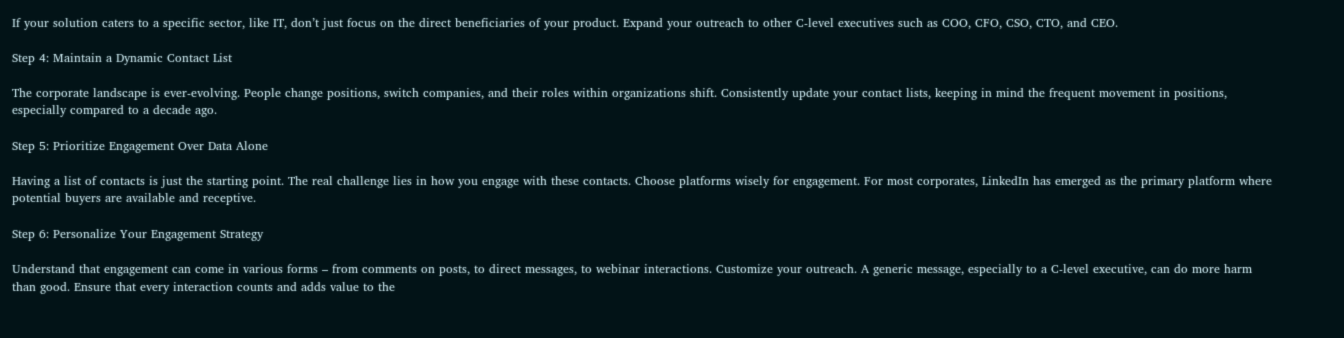If your solution caters to a specific sector, like IT, don’t just focus on the direct beneficiaries of your product. Expand your outreach to other C-level executives such as COO, CFO, CSO, CTO, and CEO.

Step 4: Maintain a Dynamic Contact List

The corporate landscape is ever-evolving. People change positions, switch companies, and their roles within organizations shift. Consistently update your contact lists, keeping in mind the frequent movement in positions, especially compared to a decade ago.

Step 5: Prioritize Engagement Over Data Alone

Having a list of contacts is just the starting point. The real challenge lies in how you engage with these contacts. Choose platforms wisely for engagement. For most corporates, LinkedIn has emerged as the primary platform where potential buyers are available and receptive.

Step 6: Personalize Your Engagement Strategy

Understand that engagement can come in various forms – from comments on posts, to direct messages, to webinar interactions. Customize your outreach. A generic message, especially to a C-level executive, can do more harm than good. Ensure that every interaction counts and adds value to the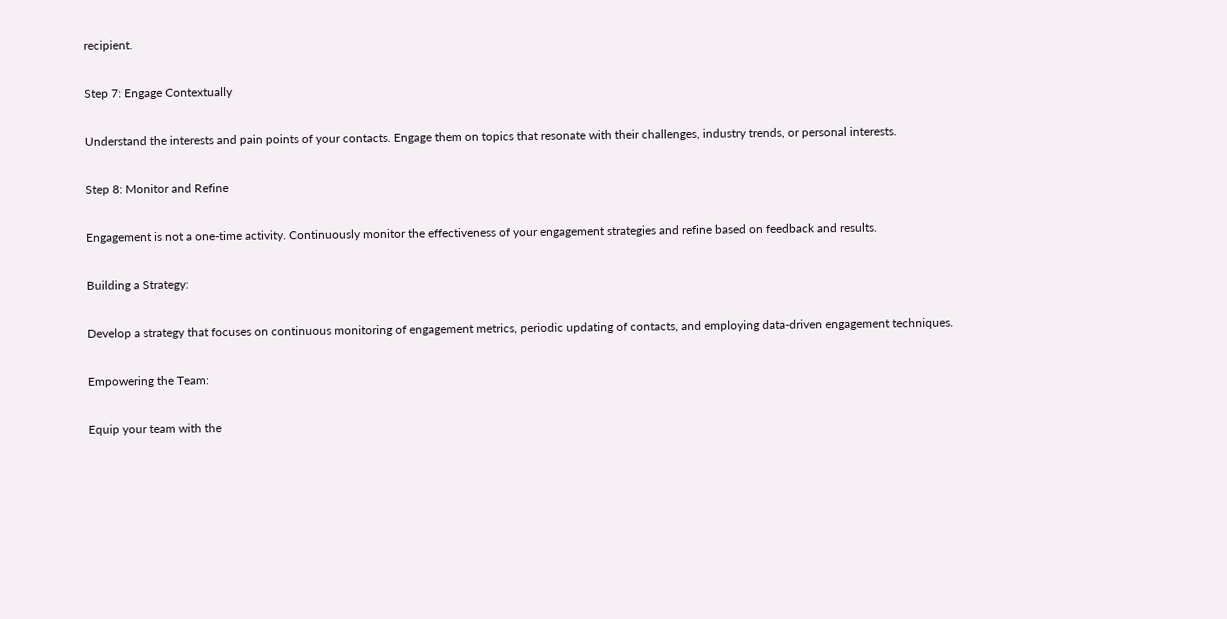recipient.

Step 7: Engage Contextually

Understand the interests and pain points of your contacts. Engage them on topics that resonate with their challenges, industry trends, or personal interests.

Step 8: Monitor and Refine

Engagement is not a one-time activity. Continuously monitor the effectiveness of your engagement strategies and refine based on feedback and results.

Building a Strategy:

Develop a strategy that focuses on continuous monitoring of engagement metrics, periodic updating of contacts, and employing data-driven engagement techniques.

Empowering the Team:

Equip your team with the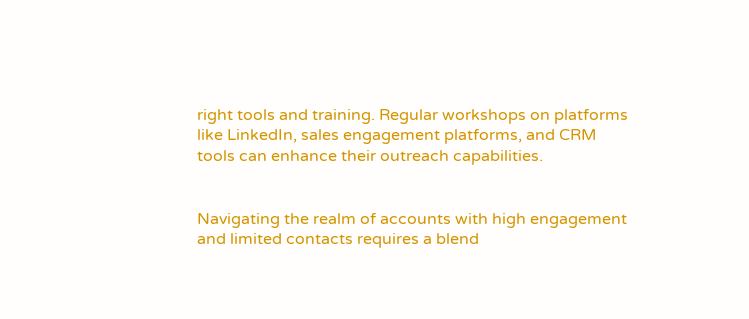right tools and training. Regular workshops on platforms like LinkedIn, sales engagement platforms, and CRM tools can enhance their outreach capabilities.


Navigating the realm of accounts with high engagement and limited contacts requires a blend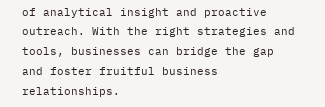of analytical insight and proactive outreach. With the right strategies and tools, businesses can bridge the gap and foster fruitful business relationships.